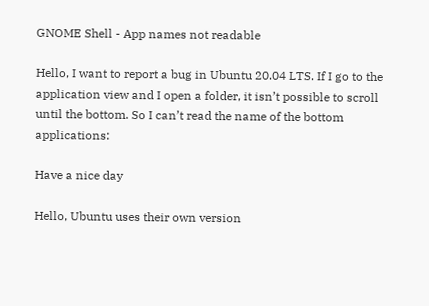GNOME Shell - App names not readable

Hello, I want to report a bug in Ubuntu 20.04 LTS. If I go to the application view and I open a folder, it isn’t possible to scroll until the bottom. So I can’t read the name of the bottom applications:

Have a nice day

Hello, Ubuntu uses their own version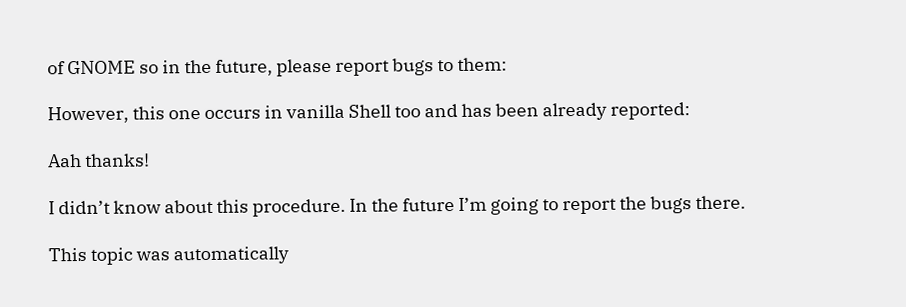of GNOME so in the future, please report bugs to them:

However, this one occurs in vanilla Shell too and has been already reported:

Aah thanks!

I didn’t know about this procedure. In the future I’m going to report the bugs there.

This topic was automatically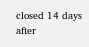closed 14 days after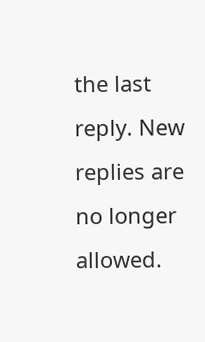the last reply. New replies are no longer allowed.